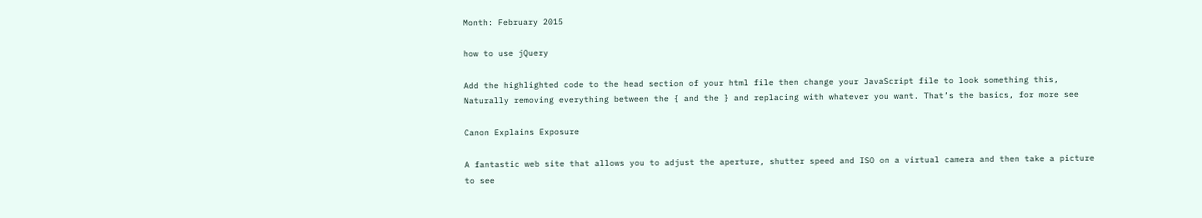Month: February 2015

how to use jQuery

Add the highlighted code to the head section of your html file then change your JavaScript file to look something this,   Naturally removing everything between the { and the } and replacing with whatever you want. That’s the basics, for more see

Canon Explains Exposure

A fantastic web site that allows you to adjust the aperture, shutter speed and ISO on a virtual camera and then take a picture to see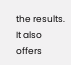the results. It also offers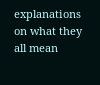explanations on what they all mean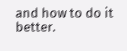and how to do it better.